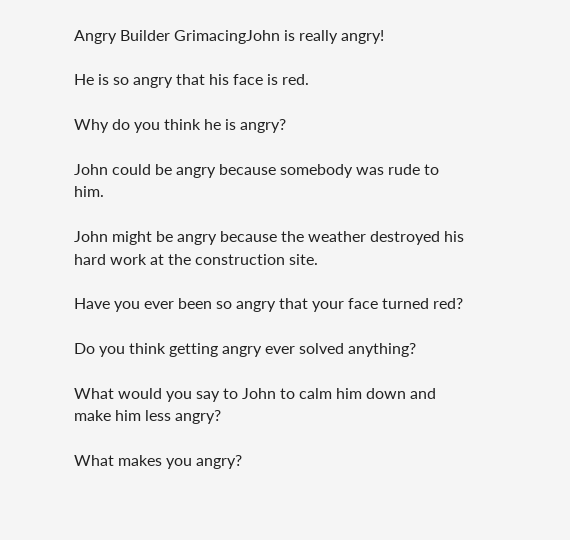Angry Builder GrimacingJohn is really angry!

He is so angry that his face is red.

Why do you think he is angry?

John could be angry because somebody was rude to him.

John might be angry because the weather destroyed his hard work at the construction site.

Have you ever been so angry that your face turned red?

Do you think getting angry ever solved anything?

What would you say to John to calm him down and make him less angry?

What makes you angry?